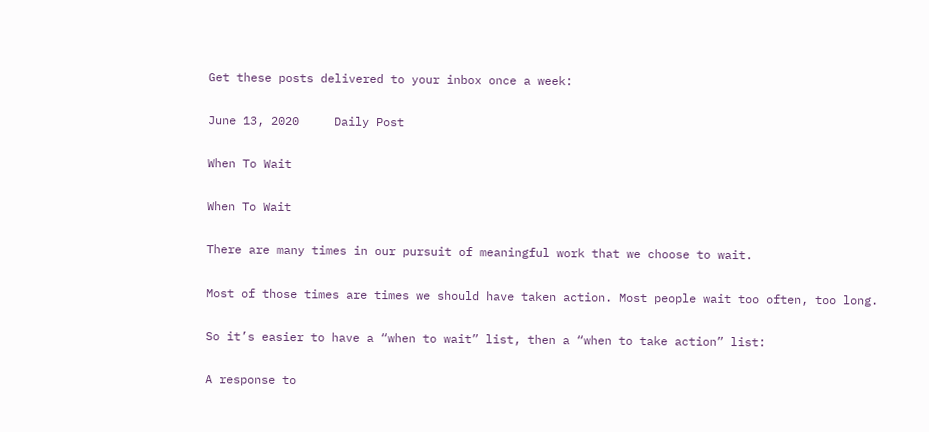Get these posts delivered to your inbox once a week:

June 13, 2020     Daily Post

When To Wait

When To Wait

There are many times in our pursuit of meaningful work that we choose to wait.

Most of those times are times we should have taken action. Most people wait too often, too long.

So it’s easier to have a “when to wait” list, then a “when to take action” list:

A response to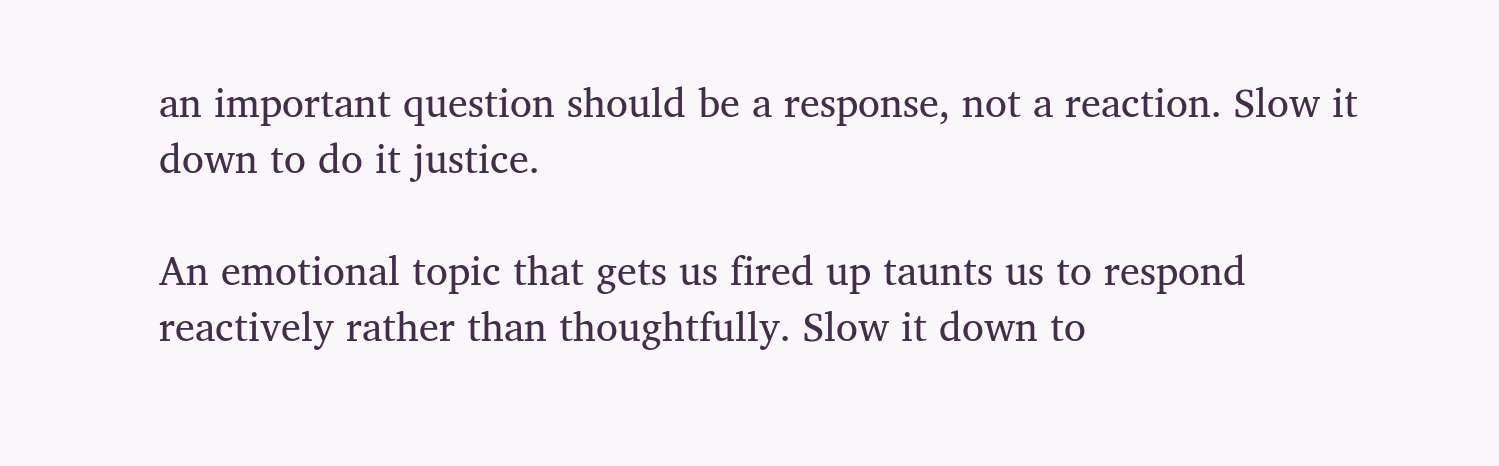an important question should be a response, not a reaction. Slow it down to do it justice.

An emotional topic that gets us fired up taunts us to respond reactively rather than thoughtfully. Slow it down to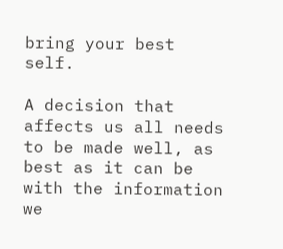bring your best self.

A decision that affects us all needs to be made well, as best as it can be with the information we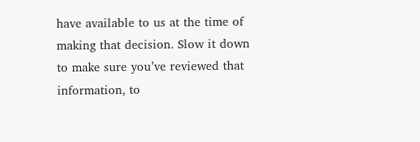have available to us at the time of making that decision. Slow it down to make sure you’ve reviewed that information, to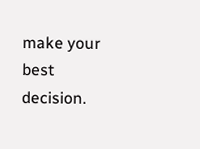make your best decision.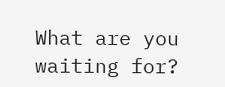What are you waiting for?